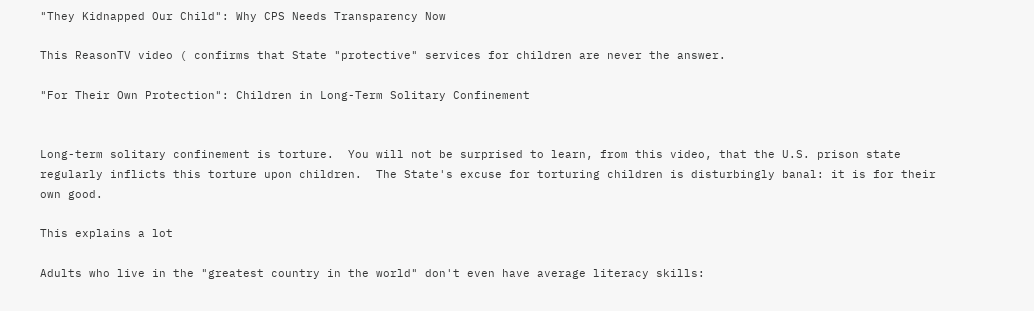"They Kidnapped Our Child": Why CPS Needs Transparency Now

This ReasonTV video ( confirms that State "protective" services for children are never the answer.

"For Their Own Protection": Children in Long-Term Solitary Confinement


Long-term solitary confinement is torture.  You will not be surprised to learn, from this video, that the U.S. prison state regularly inflicts this torture upon children.  The State's excuse for torturing children is disturbingly banal: it is for their own good.

This explains a lot

Adults who live in the "greatest country in the world" don't even have average literacy skills: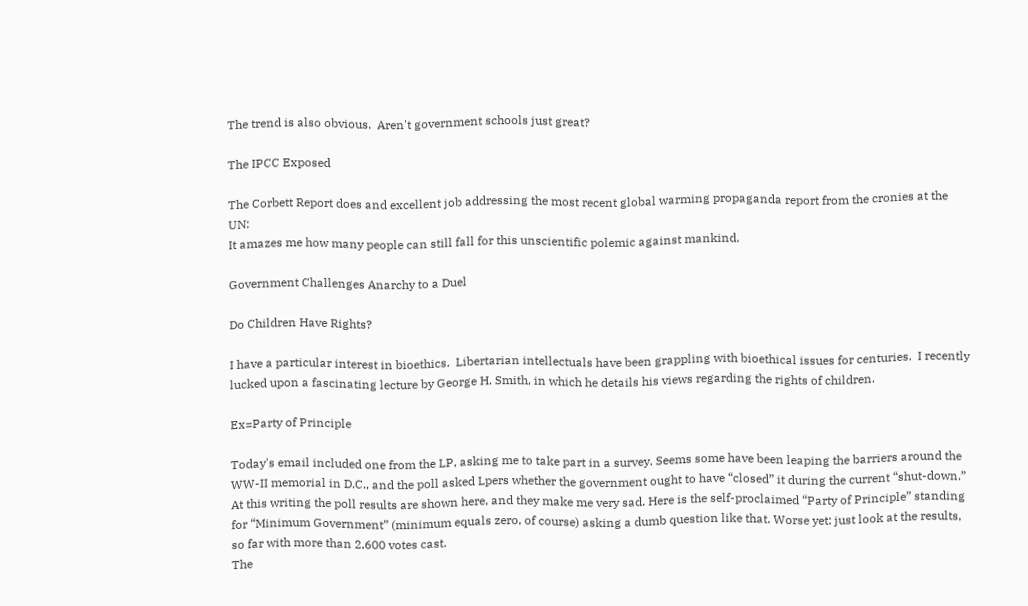The trend is also obvious.  Aren't government schools just great?

The IPCC Exposed

The Corbett Report does and excellent job addressing the most recent global warming propaganda report from the cronies at the UN:
It amazes me how many people can still fall for this unscientific polemic against mankind.

Government Challenges Anarchy to a Duel

Do Children Have Rights?

I have a particular interest in bioethics.  Libertarian intellectuals have been grappling with bioethical issues for centuries.  I recently lucked upon a fascinating lecture by George H. Smith, in which he details his views regarding the rights of children.

Ex=Party of Principle

Today's email included one from the LP, asking me to take part in a survey. Seems some have been leaping the barriers around the WW-II memorial in D.C., and the poll asked Lpers whether the government ought to have “closed” it during the current “shut-down.”
At this writing the poll results are shown here, and they make me very sad. Here is the self-proclaimed “Party of Principle” standing for “Minimum Government” (minimum equals zero, of course) asking a dumb question like that. Worse yet: just look at the results, so far with more than 2,600 votes cast.
The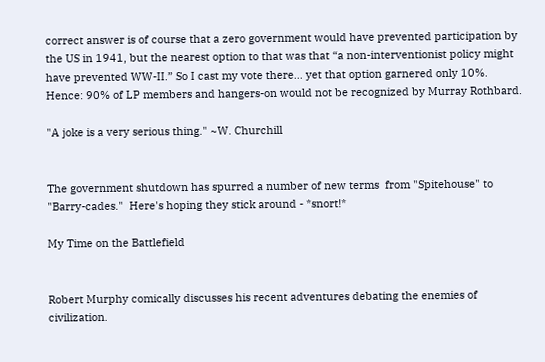correct answer is of course that a zero government would have prevented participation by the US in 1941, but the nearest option to that was that “a non-interventionist policy might have prevented WW-II.” So I cast my vote there... yet that option garnered only 10%.
Hence: 90% of LP members and hangers-on would not be recognized by Murray Rothbard.

"A joke is a very serious thing." ~W. Churchill


The government shutdown has spurred a number of new terms  from "Spitehouse" to "Barry-cades."  Here's hoping they stick around - *snort!*

My Time on the Battlefield


Robert Murphy comically discusses his recent adventures debating the enemies of civilization.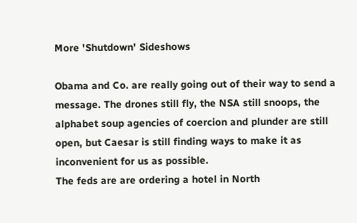More 'Shutdown' Sideshows

Obama and Co. are really going out of their way to send a message. The drones still fly, the NSA still snoops, the alphabet soup agencies of coercion and plunder are still open, but Caesar is still finding ways to make it as inconvenient for us as possible.
The feds are are ordering a hotel in North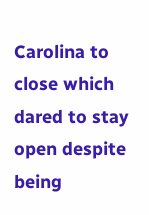Carolina to close which dared to stay open despite being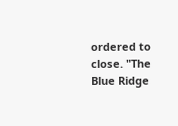ordered to close. "The Blue Ridge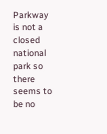Parkway is not a closed national park so there seems to be no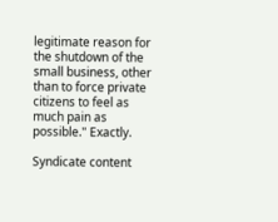legitimate reason for the shutdown of the small business, other than to force private citizens to feel as much pain as possible." Exactly.

Syndicate content